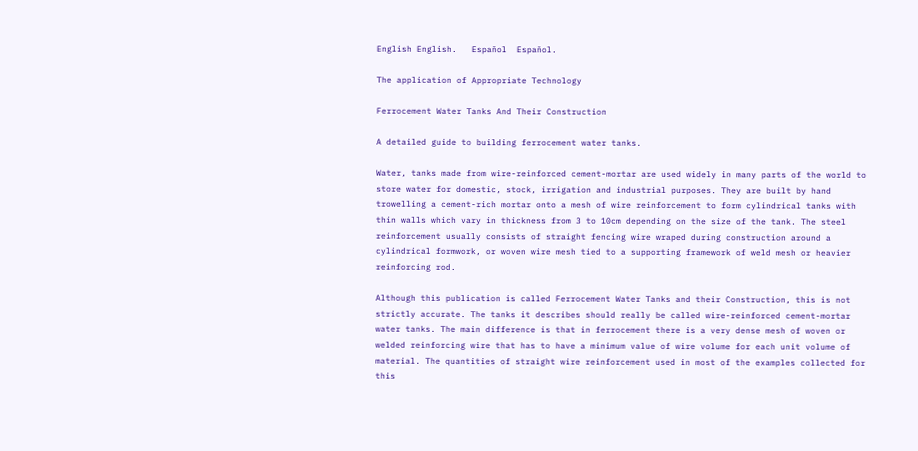English English.   Español  Español.

The application of Appropriate Technology

Ferrocement Water Tanks And Their Construction

A detailed guide to building ferrocement water tanks.

Water, tanks made from wire-reinforced cement-mortar are used widely in many parts of the world to store water for domestic, stock, irrigation and industrial purposes. They are built by hand trowelling a cement-rich mortar onto a mesh of wire reinforcement to form cylindrical tanks with thin walls which vary in thickness from 3 to 10cm depending on the size of the tank. The steel reinforcement usually consists of straight fencing wire wraped during construction around a cylindrical formwork, or woven wire mesh tied to a supporting framework of weld mesh or heavier reinforcing rod.

Although this publication is called Ferrocement Water Tanks and their Construction, this is not strictly accurate. The tanks it describes should really be called wire-reinforced cement-mortar water tanks. The main difference is that in ferrocement there is a very dense mesh of woven or welded reinforcing wire that has to have a minimum value of wire volume for each unit volume of material. The quantities of straight wire reinforcement used in most of the examples collected for this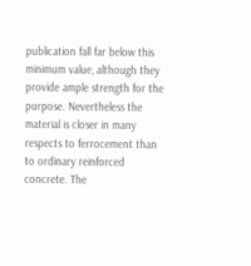publication fall far below this minimum value, although they provide ample strength for the purpose. Nevertheless the material is closer in many respects to ferrocement than to ordinary reinforced concrete. The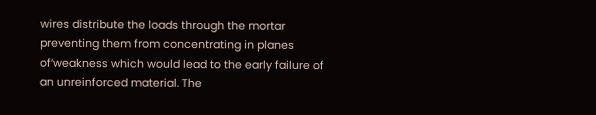wires distribute the loads through the mortar preventing them from concentrating in planes of’weakness which would lead to the early failure of an unreinforced material. The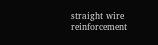straight wire reinforcement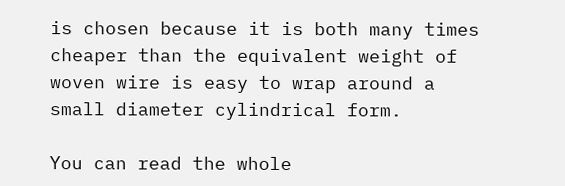is chosen because it is both many times cheaper than the equivalent weight of woven wire is easy to wrap around a small diameter cylindrical form.

You can read the whole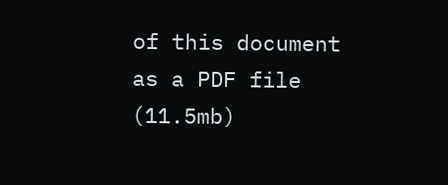of this document as a PDF file (11.5mb)